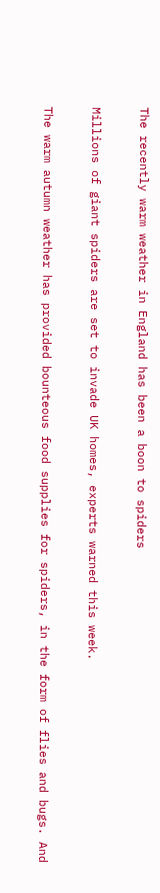The recently warm weather in England has been a boon to spiders

Millions of giant spiders are set to invade UK homes, experts warned this week.

The warm autumn weather has provided bounteous food supplies for spiders, in the form of flies and bugs. And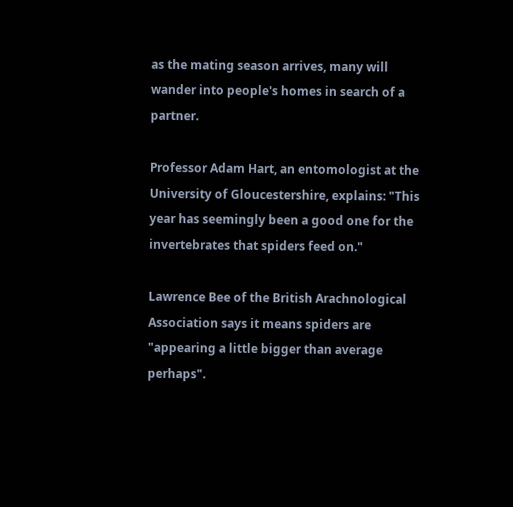as the mating season arrives, many will wander into people's homes in search of a partner.

Professor Adam Hart, an entomologist at the University of Gloucestershire, explains: "This year has seemingly been a good one for the invertebrates that spiders feed on."

Lawrence Bee of the British Arachnological Association says it means spiders are "appearing a little bigger than average perhaps".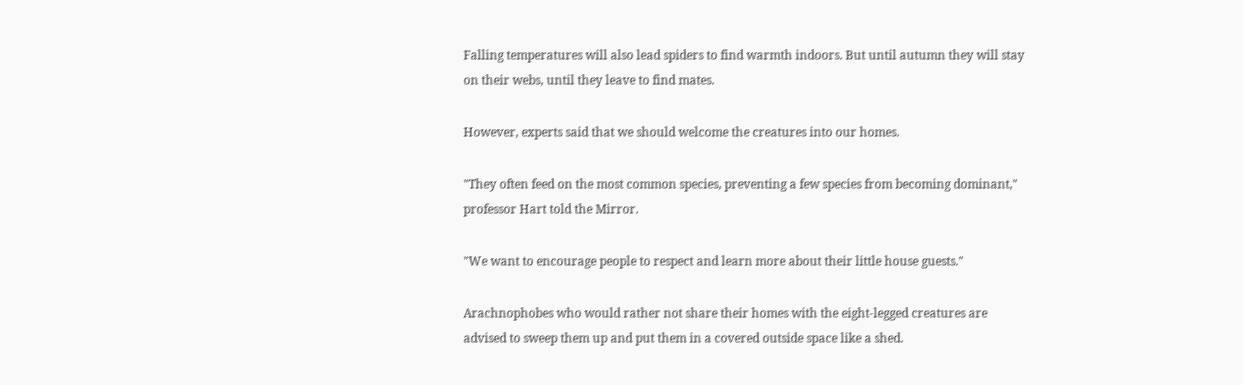Falling temperatures will also lead spiders to find warmth indoors. But until autumn they will stay on their webs, until they leave to find mates.

However, experts said that we should welcome the creatures into our homes.

"They often feed on the most common species, preventing a few species from becoming dominant," professor Hart told the Mirror.

"We want to encourage people to respect and learn more about their little house guests."

Arachnophobes who would rather not share their homes with the eight-legged creatures are advised to sweep them up and put them in a covered outside space like a shed.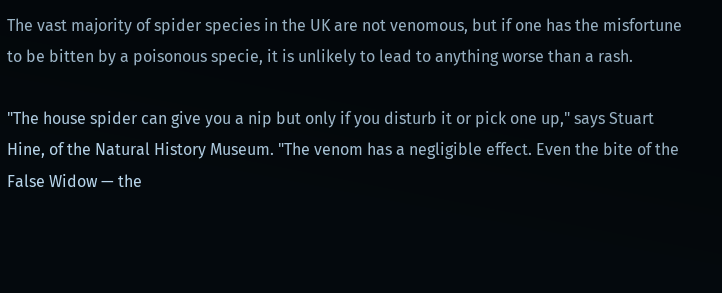The vast majority of spider species in the UK are not venomous, but if one has the misfortune to be bitten by a poisonous specie, it is unlikely to lead to anything worse than a rash.

"The house spider can give you a nip but only if you disturb it or pick one up," says Stuart Hine, of the Natural History Museum. "The venom has a negligible effect. Even the bite of the False Widow — the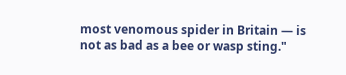most venomous spider in Britain — is not as bad as a bee or wasp sting."